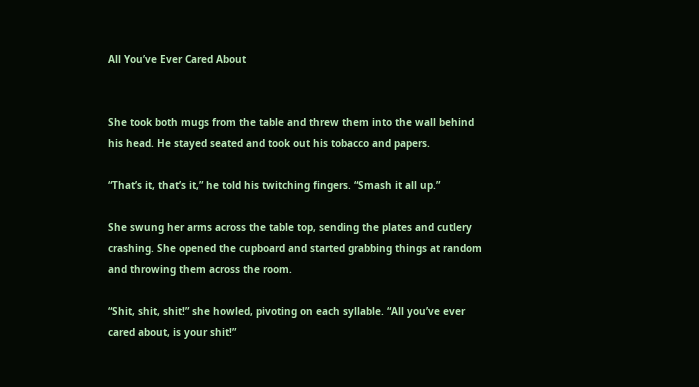All You’ve Ever Cared About


She took both mugs from the table and threw them into the wall behind his head. He stayed seated and took out his tobacco and papers.

“That’s it, that’s it,” he told his twitching fingers. “Smash it all up.”

She swung her arms across the table top, sending the plates and cutlery crashing. She opened the cupboard and started grabbing things at random and throwing them across the room.

“Shit, shit, shit!” she howled, pivoting on each syllable. “All you’ve ever cared about, is your shit!”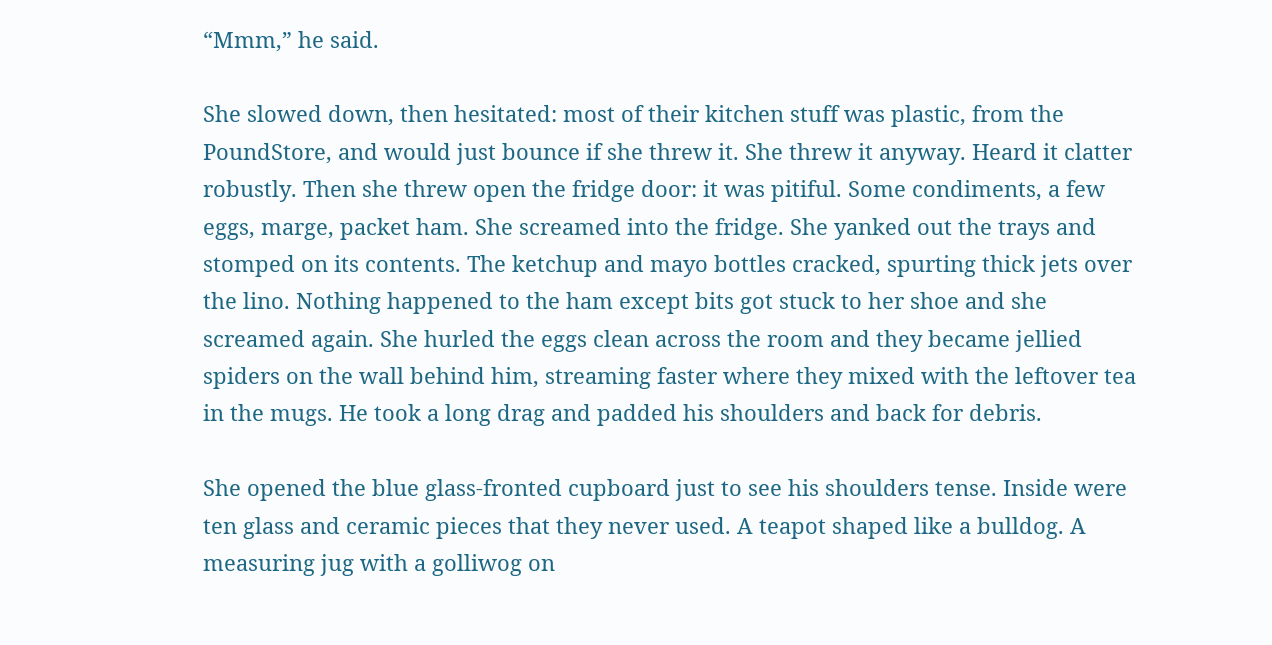“Mmm,” he said.

She slowed down, then hesitated: most of their kitchen stuff was plastic, from the PoundStore, and would just bounce if she threw it. She threw it anyway. Heard it clatter robustly. Then she threw open the fridge door: it was pitiful. Some condiments, a few eggs, marge, packet ham. She screamed into the fridge. She yanked out the trays and stomped on its contents. The ketchup and mayo bottles cracked, spurting thick jets over the lino. Nothing happened to the ham except bits got stuck to her shoe and she screamed again. She hurled the eggs clean across the room and they became jellied spiders on the wall behind him, streaming faster where they mixed with the leftover tea in the mugs. He took a long drag and padded his shoulders and back for debris.

She opened the blue glass-fronted cupboard just to see his shoulders tense. Inside were ten glass and ceramic pieces that they never used. A teapot shaped like a bulldog. A measuring jug with a golliwog on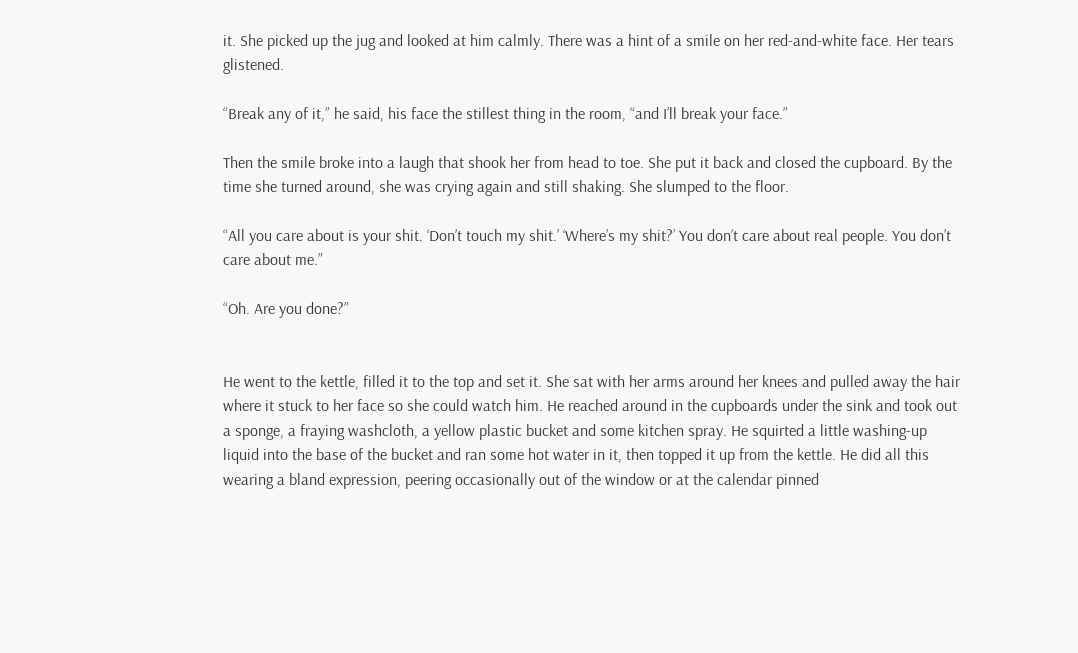it. She picked up the jug and looked at him calmly. There was a hint of a smile on her red-and-white face. Her tears glistened.

“Break any of it,” he said, his face the stillest thing in the room, “and I’ll break your face.”

Then the smile broke into a laugh that shook her from head to toe. She put it back and closed the cupboard. By the time she turned around, she was crying again and still shaking. She slumped to the floor.

“All you care about is your shit. ‘Don’t touch my shit.’ ‘Where’s my shit?’ You don’t care about real people. You don’t care about me.”

“Oh. Are you done?”


He went to the kettle, filled it to the top and set it. She sat with her arms around her knees and pulled away the hair where it stuck to her face so she could watch him. He reached around in the cupboards under the sink and took out a sponge, a fraying washcloth, a yellow plastic bucket and some kitchen spray. He squirted a little washing-up liquid into the base of the bucket and ran some hot water in it, then topped it up from the kettle. He did all this wearing a bland expression, peering occasionally out of the window or at the calendar pinned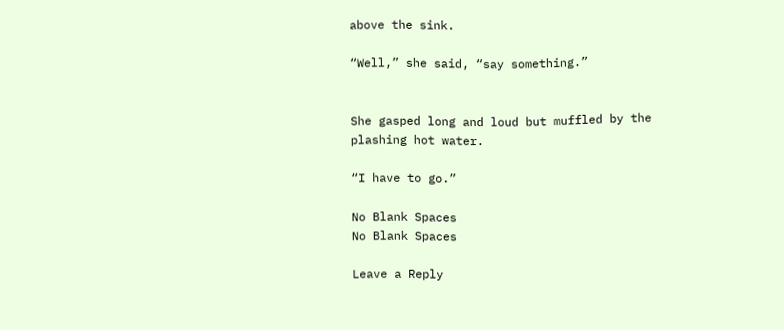above the sink.

“Well,” she said, “say something.”


She gasped long and loud but muffled by the plashing hot water.

“I have to go.”

No Blank Spaces
No Blank Spaces

Leave a Reply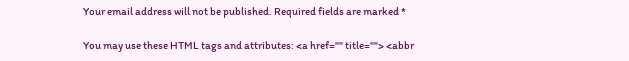Your email address will not be published. Required fields are marked *

You may use these HTML tags and attributes: <a href="" title=""> <abbr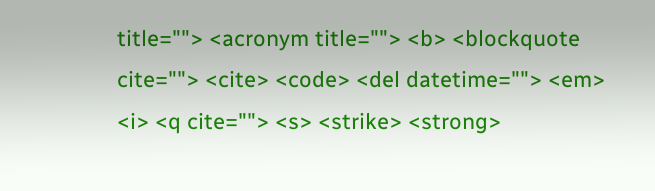title=""> <acronym title=""> <b> <blockquote cite=""> <cite> <code> <del datetime=""> <em> <i> <q cite=""> <s> <strike> <strong>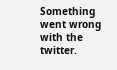Something went wrong with the twitter.